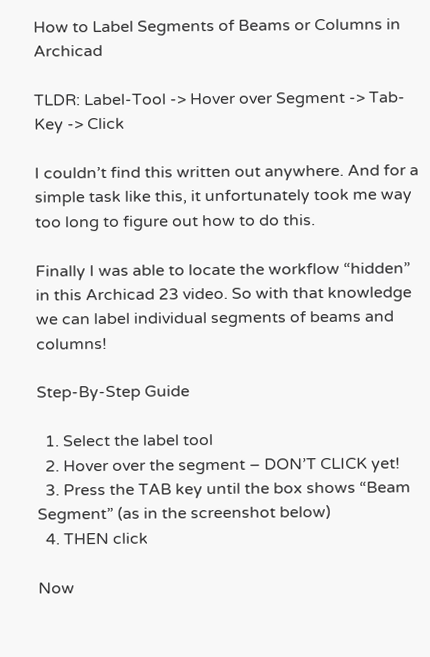How to Label Segments of Beams or Columns in Archicad

TLDR: Label-Tool -> Hover over Segment -> Tab-Key -> Click

I couldn’t find this written out anywhere. And for a simple task like this, it unfortunately took me way too long to figure out how to do this.

Finally I was able to locate the workflow “hidden” in this Archicad 23 video. So with that knowledge we can label individual segments of beams and columns!

Step-By-Step Guide

  1. Select the label tool
  2. Hover over the segment – DON’T CLICK yet!
  3. Press the TAB key until the box shows “Beam Segment” (as in the screenshot below)
  4. THEN click

Now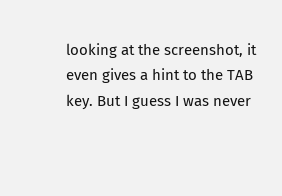looking at the screenshot, it even gives a hint to the TAB key. But I guess I was never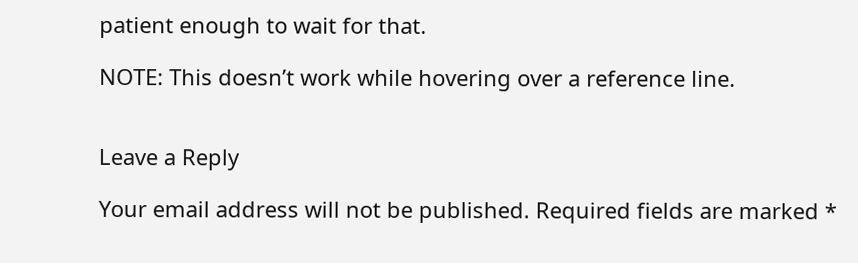patient enough to wait for that.

NOTE: This doesn’t work while hovering over a reference line.


Leave a Reply

Your email address will not be published. Required fields are marked *